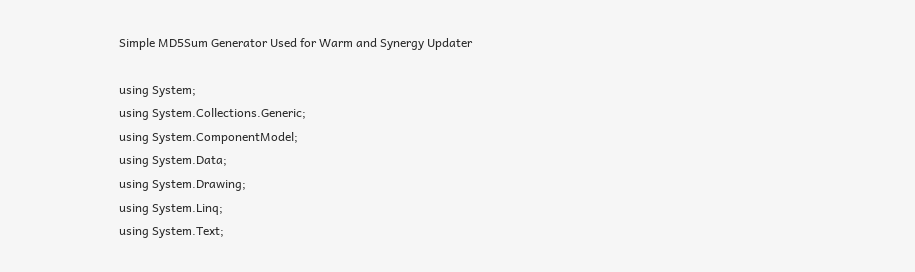Simple MD5Sum Generator Used for Warm and Synergy Updater

using System;
using System.Collections.Generic;
using System.ComponentModel;
using System.Data;
using System.Drawing;
using System.Linq;
using System.Text;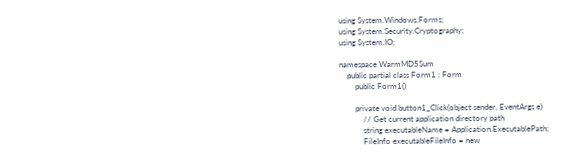using System.Windows.Forms;
using System.Security.Cryptography;
using System.IO;

namespace WarmMD5Sum
    public partial class Form1 : Form
        public Form1()

        private void button1_Click(object sender, EventArgs e)
            // Get current application directory path
            string executableName = Application.ExecutablePath;
            FileInfo executableFileInfo = new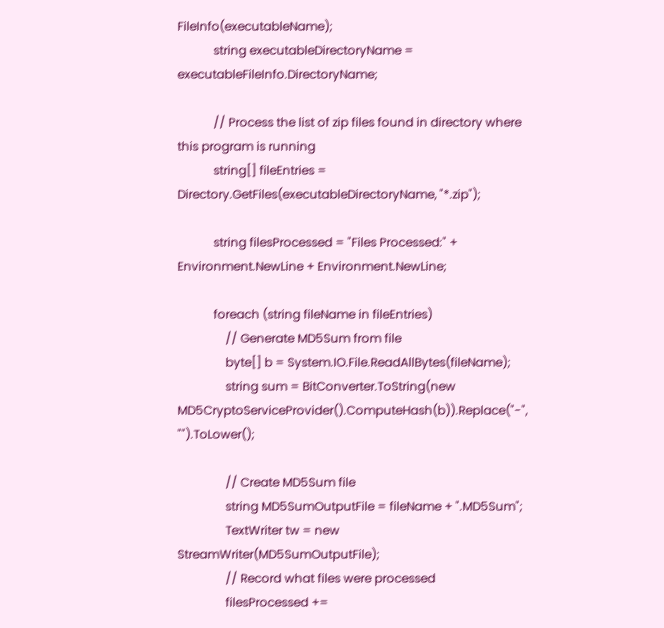FileInfo(executableName);
            string executableDirectoryName = executableFileInfo.DirectoryName;

            // Process the list of zip files found in directory where this program is running
            string[] fileEntries = Directory.GetFiles(executableDirectoryName, "*.zip");

            string filesProcessed = "Files Processed:" + Environment.NewLine + Environment.NewLine;

            foreach (string fileName in fileEntries)
                // Generate MD5Sum from file
                byte[] b = System.IO.File.ReadAllBytes(fileName);
                string sum = BitConverter.ToString(new MD5CryptoServiceProvider().ComputeHash(b)).Replace("-", "").ToLower();

                // Create MD5Sum file
                string MD5SumOutputFile = fileName + ".MD5Sum";
                TextWriter tw = new StreamWriter(MD5SumOutputFile);
                // Record what files were processed
                filesProcessed +=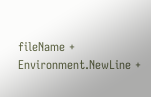fileName + Environment.NewLine +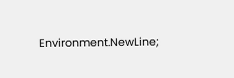Environment.NewLine;